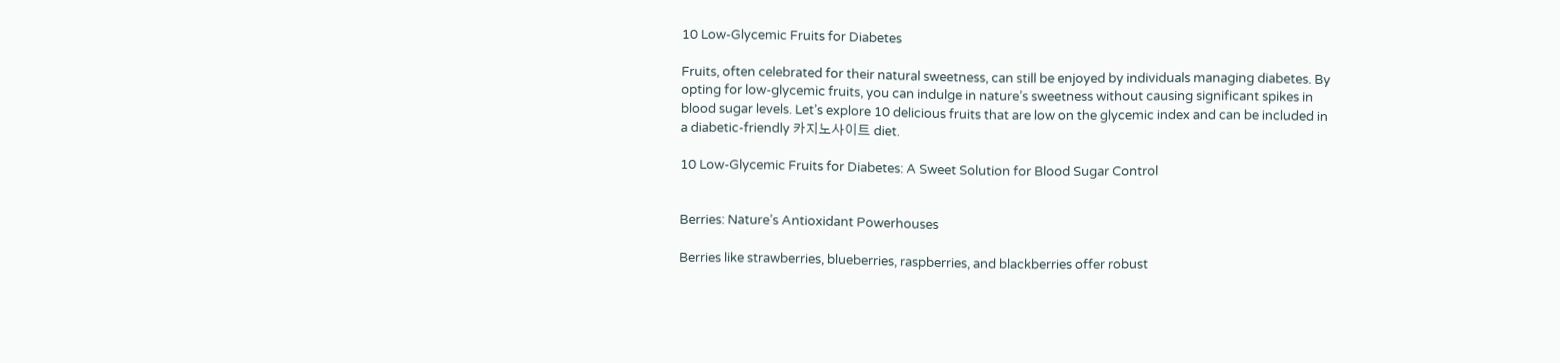10 Low-Glycemic Fruits for Diabetes

Fruits, often celebrated for their natural sweetness, can still be enjoyed by individuals managing diabetes. By opting for low-glycemic fruits, you can indulge in nature’s sweetness without causing significant spikes in blood sugar levels. Let’s explore 10 delicious fruits that are low on the glycemic index and can be included in a diabetic-friendly 카지노사이트 diet.

10 Low-Glycemic Fruits for Diabetes: A Sweet Solution for Blood Sugar Control


Berries: Nature’s Antioxidant Powerhouses

Berries like strawberries, blueberries, raspberries, and blackberries offer robust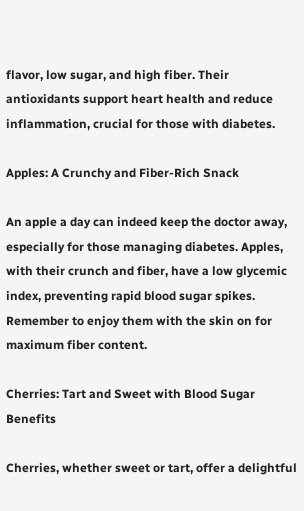flavor, low sugar, and high fiber. Their antioxidants support heart health and reduce inflammation, crucial for those with diabetes.

Apples: A Crunchy and Fiber-Rich Snack

An apple a day can indeed keep the doctor away, especially for those managing diabetes. Apples, with their crunch and fiber, have a low glycemic index, preventing rapid blood sugar spikes. Remember to enjoy them with the skin on for maximum fiber content.

Cherries: Tart and Sweet with Blood Sugar Benefits

Cherries, whether sweet or tart, offer a delightful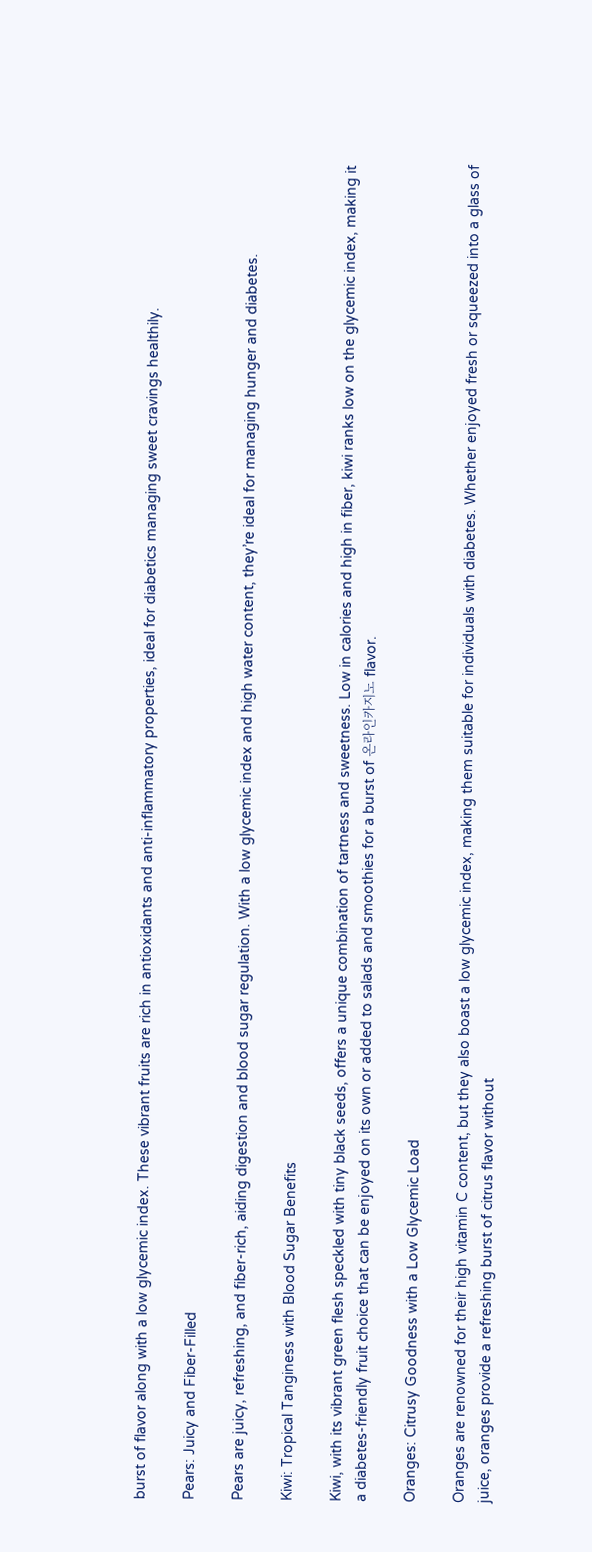burst of flavor along with a low glycemic index. These vibrant fruits are rich in antioxidants and anti-inflammatory properties, ideal for diabetics managing sweet cravings healthily.

Pears: Juicy and Fiber-Filled

Pears are juicy, refreshing, and fiber-rich, aiding digestion and blood sugar regulation. With a low glycemic index and high water content, they’re ideal for managing hunger and diabetes.

Kiwi: Tropical Tanginess with Blood Sugar Benefits

Kiwi, with its vibrant green flesh speckled with tiny black seeds, offers a unique combination of tartness and sweetness. Low in calories and high in fiber, kiwi ranks low on the glycemic index, making it a diabetes-friendly fruit choice that can be enjoyed on its own or added to salads and smoothies for a burst of 온라인카지노 flavor.

Oranges: Citrusy Goodness with a Low Glycemic Load

Oranges are renowned for their high vitamin C content, but they also boast a low glycemic index, making them suitable for individuals with diabetes. Whether enjoyed fresh or squeezed into a glass of juice, oranges provide a refreshing burst of citrus flavor without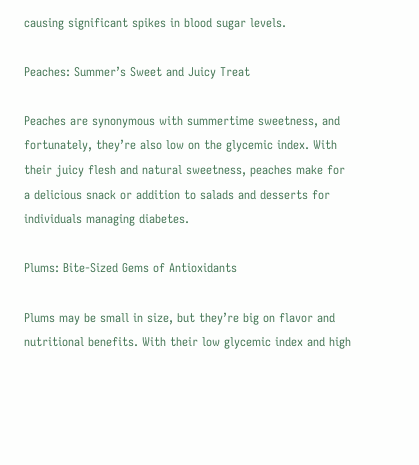causing significant spikes in blood sugar levels.

Peaches: Summer’s Sweet and Juicy Treat

Peaches are synonymous with summertime sweetness, and fortunately, they’re also low on the glycemic index. With their juicy flesh and natural sweetness, peaches make for a delicious snack or addition to salads and desserts for individuals managing diabetes.

Plums: Bite-Sized Gems of Antioxidants

Plums may be small in size, but they’re big on flavor and nutritional benefits. With their low glycemic index and high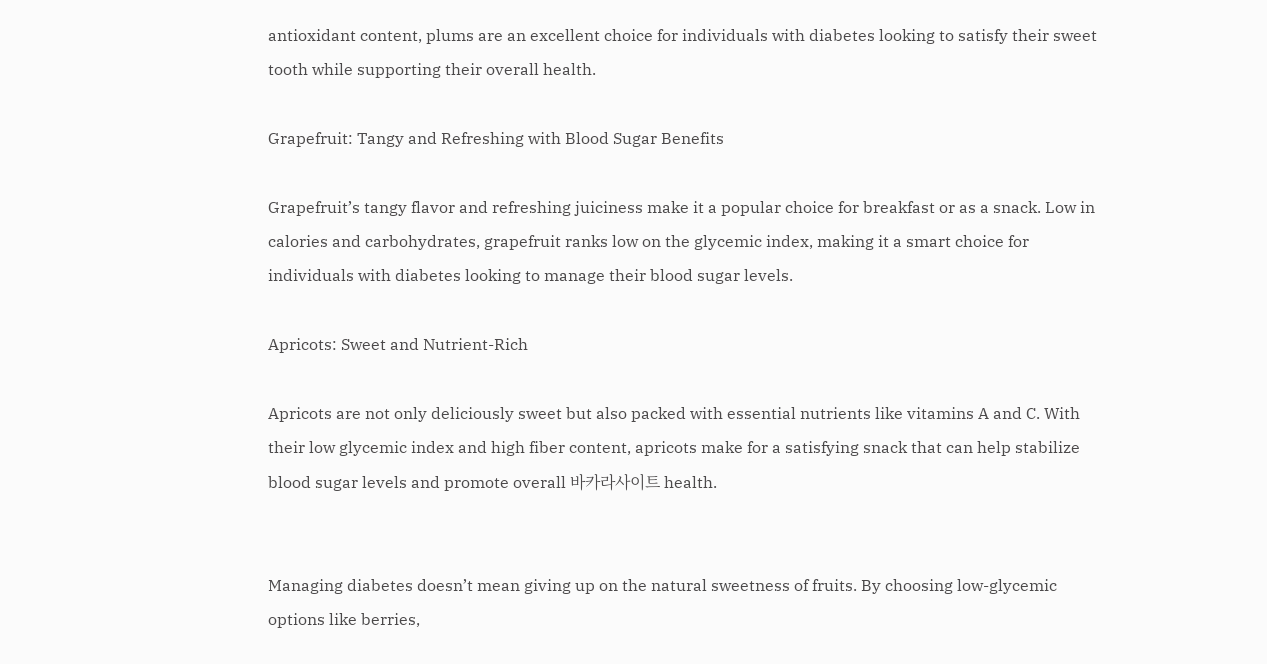antioxidant content, plums are an excellent choice for individuals with diabetes looking to satisfy their sweet tooth while supporting their overall health.

Grapefruit: Tangy and Refreshing with Blood Sugar Benefits

Grapefruit’s tangy flavor and refreshing juiciness make it a popular choice for breakfast or as a snack. Low in calories and carbohydrates, grapefruit ranks low on the glycemic index, making it a smart choice for individuals with diabetes looking to manage their blood sugar levels.

Apricots: Sweet and Nutrient-Rich

Apricots are not only deliciously sweet but also packed with essential nutrients like vitamins A and C. With their low glycemic index and high fiber content, apricots make for a satisfying snack that can help stabilize blood sugar levels and promote overall 바카라사이트 health.


Managing diabetes doesn’t mean giving up on the natural sweetness of fruits. By choosing low-glycemic options like berries,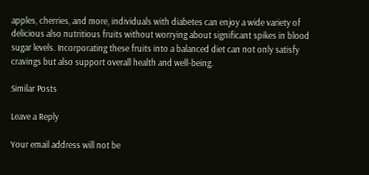apples, cherries, and more, individuals with diabetes can enjoy a wide variety of delicious also nutritious fruits without worrying about significant spikes in blood sugar levels. Incorporating these fruits into a balanced diet can not only satisfy cravings but also support overall health and well-being.

Similar Posts

Leave a Reply

Your email address will not be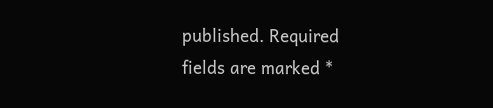published. Required fields are marked *